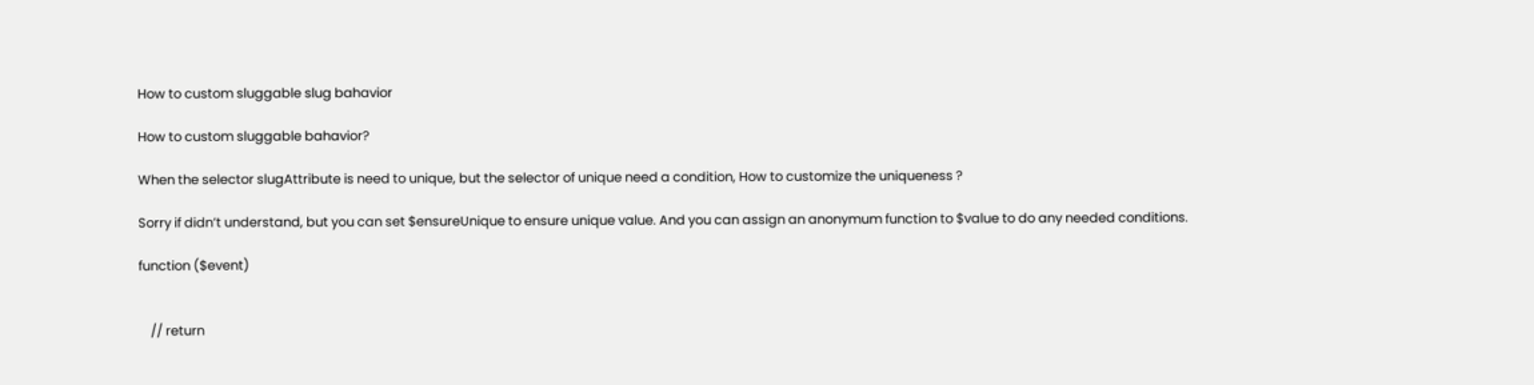How to custom sluggable slug bahavior

How to custom sluggable bahavior?

When the selector slugAttribute is need to unique, but the selector of unique need a condition, How to customize the uniqueness ?

Sorry if didn’t understand, but you can set $ensureUnique to ensure unique value. And you can assign an anonymum function to $value to do any needed conditions.

function ($event)


    // return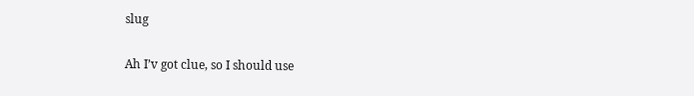slug


Ah I’v got clue, so I should use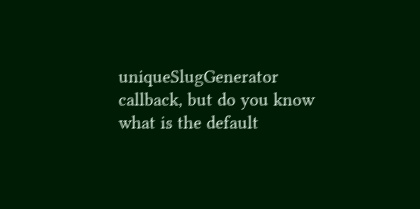uniqueSlugGenerator callback, but do you know what is the default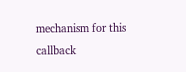mechanism for this callback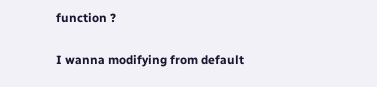function ?

I wanna modifying from default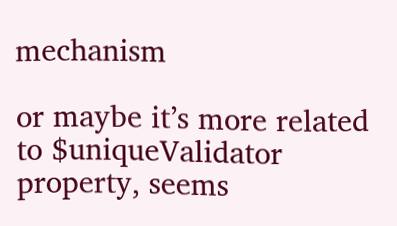mechanism

or maybe it’s more related to $uniqueValidator property, seems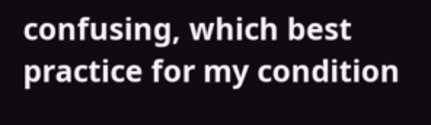confusing, which best practice for my condition